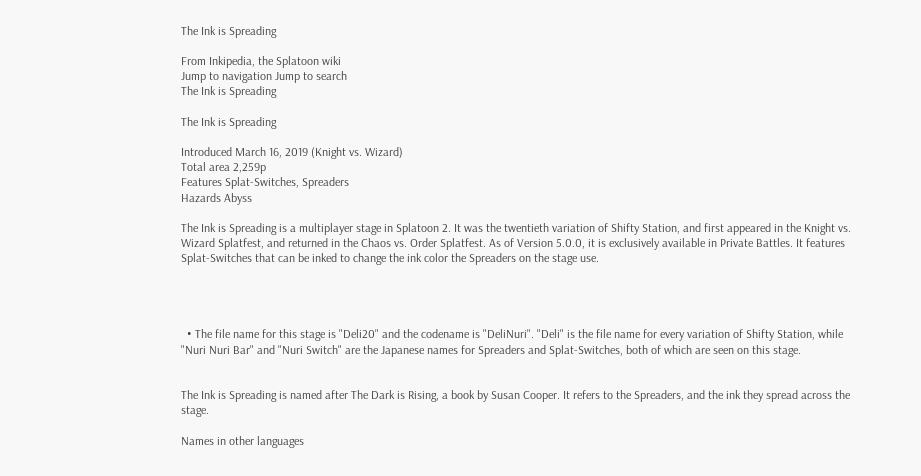The Ink is Spreading

From Inkipedia, the Splatoon wiki
Jump to navigation Jump to search
The Ink is Spreading

The Ink is Spreading

Introduced March 16, 2019 (Knight vs. Wizard)
Total area 2,259p
Features Splat-Switches, Spreaders
Hazards Abyss

The Ink is Spreading is a multiplayer stage in Splatoon 2. It was the twentieth variation of Shifty Station, and first appeared in the Knight vs. Wizard Splatfest, and returned in the Chaos vs. Order Splatfest. As of Version 5.0.0, it is exclusively available in Private Battles. It features Splat-Switches that can be inked to change the ink color the Spreaders on the stage use.




  • The file name for this stage is "Deli20" and the codename is "DeliNuri". "Deli" is the file name for every variation of Shifty Station, while "Nuri Nuri Bar" and "Nuri Switch" are the Japanese names for Spreaders and Splat-Switches, both of which are seen on this stage.


The Ink is Spreading is named after The Dark is Rising, a book by Susan Cooper. It refers to the Spreaders, and the ink they spread across the stage.

Names in other languages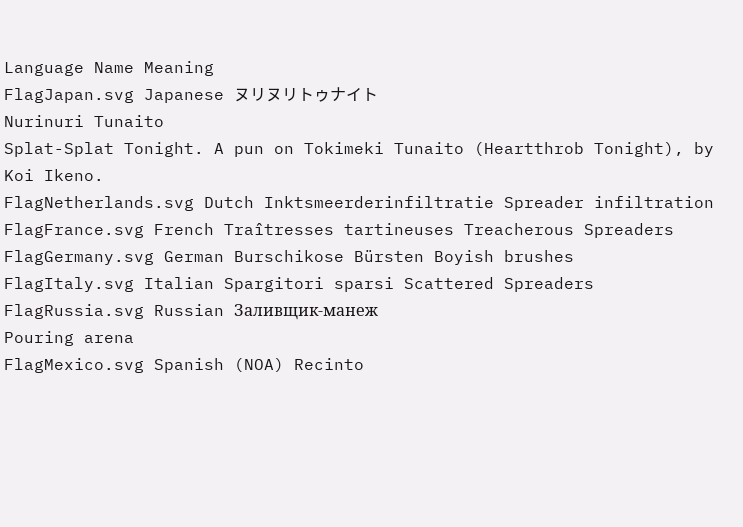Language Name Meaning
FlagJapan.svg Japanese ヌリヌリトゥナイト
Nurinuri Tunaito
Splat-Splat Tonight. A pun on Tokimeki Tunaito (Heartthrob Tonight), by Koi Ikeno.
FlagNetherlands.svg Dutch Inktsmeerderinfiltratie Spreader infiltration
FlagFrance.svg French Traîtresses tartineuses Treacherous Spreaders
FlagGermany.svg German Burschikose Bürsten Boyish brushes
FlagItaly.svg Italian Spargitori sparsi Scattered Spreaders
FlagRussia.svg Russian Заливщик-манеж
Pouring arena
FlagMexico.svg Spanish (NOA) Recinto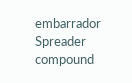embarrador Spreader compound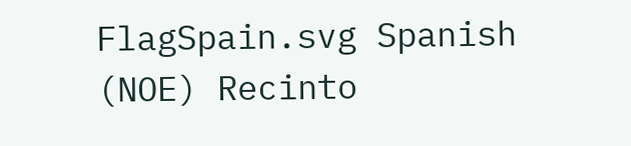FlagSpain.svg Spanish (NOE) Recinto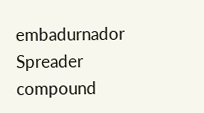embadurnador Spreader compound